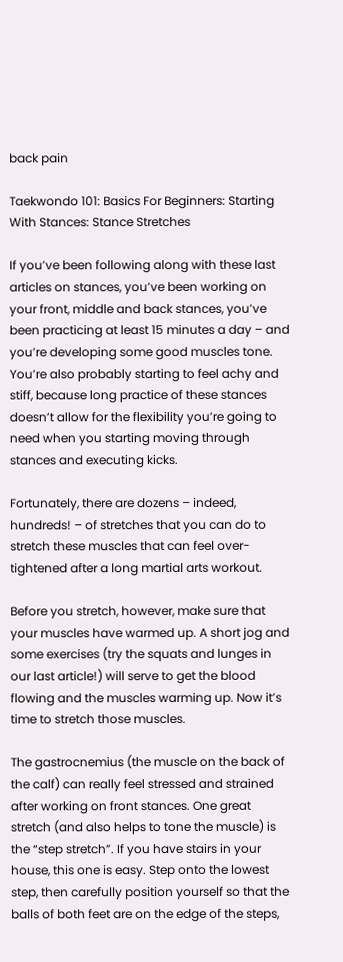back pain

Taekwondo 101: Basics For Beginners: Starting With Stances: Stance Stretches

If you’ve been following along with these last articles on stances, you’ve been working on your front, middle and back stances, you’ve been practicing at least 15 minutes a day – and you’re developing some good muscles tone. You’re also probably starting to feel achy and stiff, because long practice of these stances doesn’t allow for the flexibility you’re going to need when you starting moving through stances and executing kicks.

Fortunately, there are dozens – indeed, hundreds! – of stretches that you can do to stretch these muscles that can feel over-tightened after a long martial arts workout.

Before you stretch, however, make sure that your muscles have warmed up. A short jog and some exercises (try the squats and lunges in our last article!) will serve to get the blood flowing and the muscles warming up. Now it’s time to stretch those muscles.

The gastrocnemius (the muscle on the back of the calf) can really feel stressed and strained after working on front stances. One great stretch (and also helps to tone the muscle) is the “step stretch”. If you have stairs in your house, this one is easy. Step onto the lowest step, then carefully position yourself so that the balls of both feet are on the edge of the steps,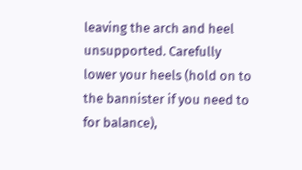leaving the arch and heel unsupported. Carefully lower your heels (hold on to the bannister if you need to for balance),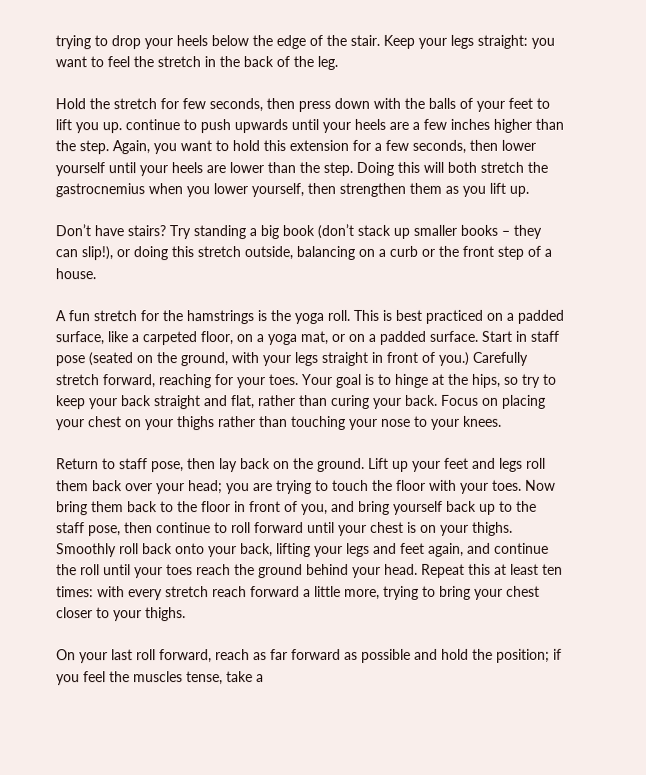trying to drop your heels below the edge of the stair. Keep your legs straight: you want to feel the stretch in the back of the leg.

Hold the stretch for few seconds, then press down with the balls of your feet to lift you up. continue to push upwards until your heels are a few inches higher than the step. Again, you want to hold this extension for a few seconds, then lower yourself until your heels are lower than the step. Doing this will both stretch the gastrocnemius when you lower yourself, then strengthen them as you lift up.

Don’t have stairs? Try standing a big book (don’t stack up smaller books – they can slip!), or doing this stretch outside, balancing on a curb or the front step of a house.

A fun stretch for the hamstrings is the yoga roll. This is best practiced on a padded surface, like a carpeted floor, on a yoga mat, or on a padded surface. Start in staff pose (seated on the ground, with your legs straight in front of you.) Carefully stretch forward, reaching for your toes. Your goal is to hinge at the hips, so try to keep your back straight and flat, rather than curing your back. Focus on placing your chest on your thighs rather than touching your nose to your knees.

Return to staff pose, then lay back on the ground. Lift up your feet and legs roll them back over your head; you are trying to touch the floor with your toes. Now bring them back to the floor in front of you, and bring yourself back up to the staff pose, then continue to roll forward until your chest is on your thighs. Smoothly roll back onto your back, lifting your legs and feet again, and continue the roll until your toes reach the ground behind your head. Repeat this at least ten times: with every stretch reach forward a little more, trying to bring your chest closer to your thighs.

On your last roll forward, reach as far forward as possible and hold the position; if you feel the muscles tense, take a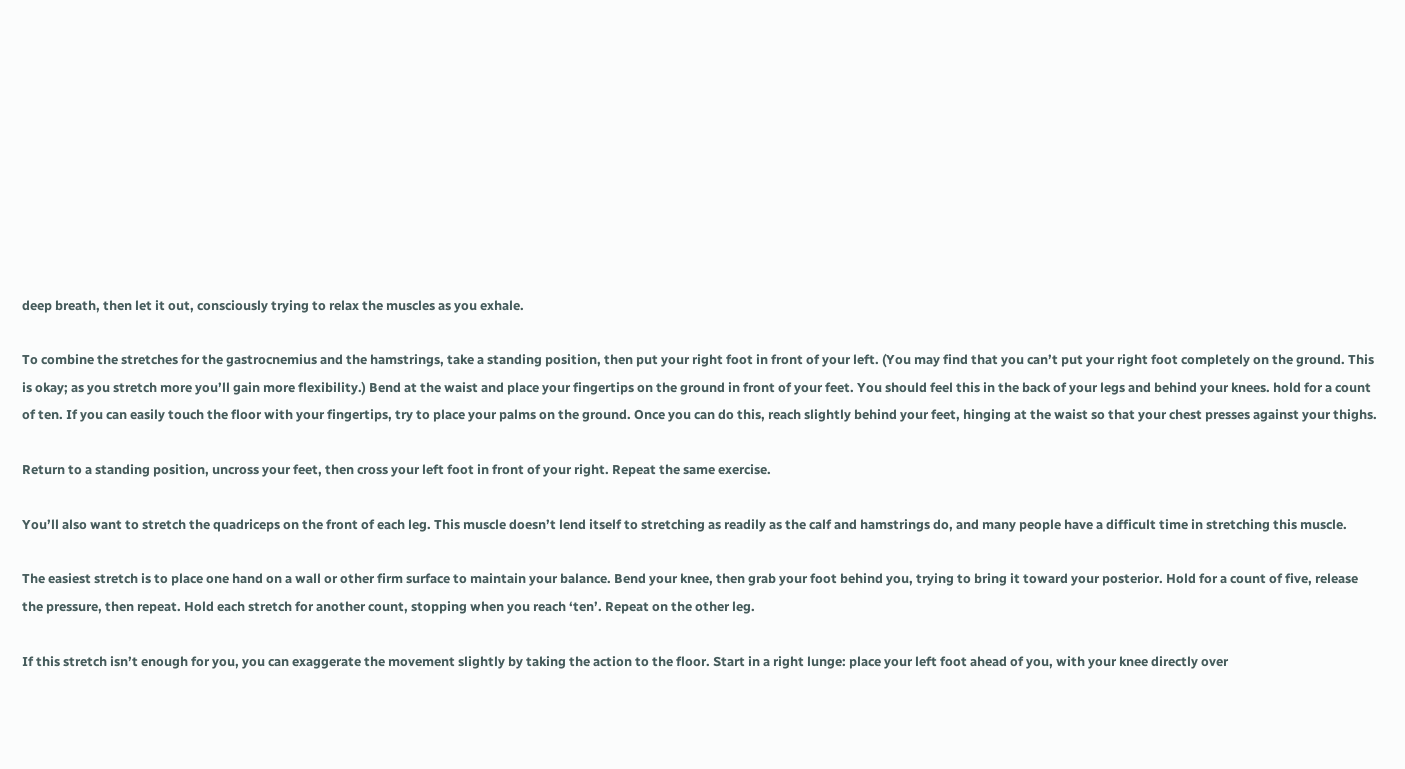deep breath, then let it out, consciously trying to relax the muscles as you exhale.

To combine the stretches for the gastrocnemius and the hamstrings, take a standing position, then put your right foot in front of your left. (You may find that you can’t put your right foot completely on the ground. This is okay; as you stretch more you’ll gain more flexibility.) Bend at the waist and place your fingertips on the ground in front of your feet. You should feel this in the back of your legs and behind your knees. hold for a count of ten. If you can easily touch the floor with your fingertips, try to place your palms on the ground. Once you can do this, reach slightly behind your feet, hinging at the waist so that your chest presses against your thighs.

Return to a standing position, uncross your feet, then cross your left foot in front of your right. Repeat the same exercise.

You’ll also want to stretch the quadriceps on the front of each leg. This muscle doesn’t lend itself to stretching as readily as the calf and hamstrings do, and many people have a difficult time in stretching this muscle.

The easiest stretch is to place one hand on a wall or other firm surface to maintain your balance. Bend your knee, then grab your foot behind you, trying to bring it toward your posterior. Hold for a count of five, release the pressure, then repeat. Hold each stretch for another count, stopping when you reach ‘ten’. Repeat on the other leg.

If this stretch isn’t enough for you, you can exaggerate the movement slightly by taking the action to the floor. Start in a right lunge: place your left foot ahead of you, with your knee directly over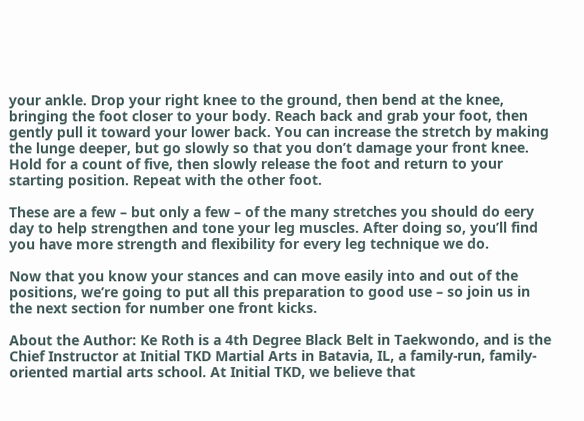your ankle. Drop your right knee to the ground, then bend at the knee, bringing the foot closer to your body. Reach back and grab your foot, then gently pull it toward your lower back. You can increase the stretch by making the lunge deeper, but go slowly so that you don’t damage your front knee. Hold for a count of five, then slowly release the foot and return to your starting position. Repeat with the other foot.

These are a few – but only a few – of the many stretches you should do eery day to help strengthen and tone your leg muscles. After doing so, you’ll find you have more strength and flexibility for every leg technique we do.

Now that you know your stances and can move easily into and out of the positions, we’re going to put all this preparation to good use – so join us in the next section for number one front kicks.

About the Author: Ke Roth is a 4th Degree Black Belt in Taekwondo, and is the Chief Instructor at Initial TKD Martial Arts in Batavia, IL, a family-run, family-oriented martial arts school. At Initial TKD, we believe that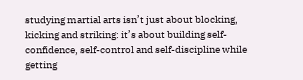studying martial arts isn’t just about blocking, kicking and striking: it’s about building self-confidence, self-control and self-discipline while getting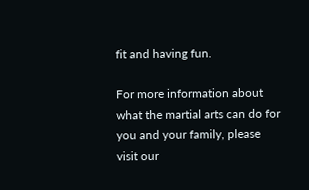fit and having fun.

For more information about what the martial arts can do for you and your family, please visit our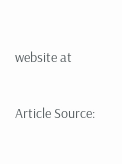website at

Article Source: